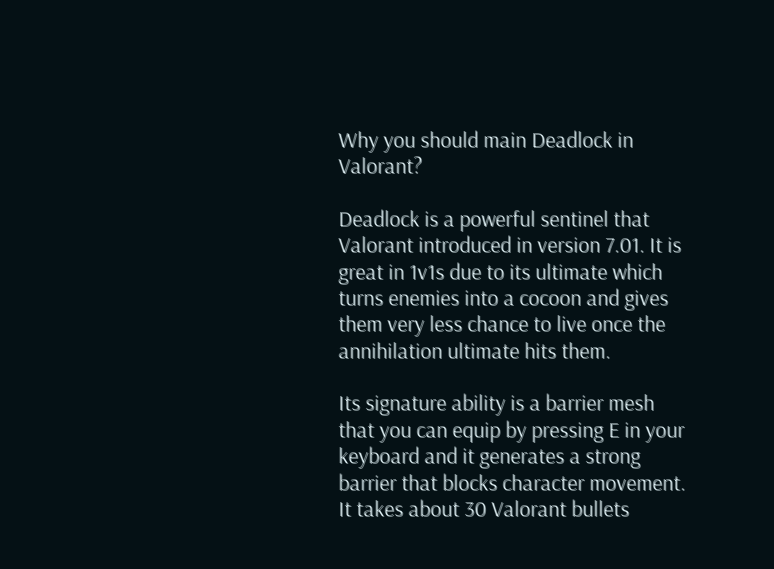Why you should main Deadlock in Valorant?

Deadlock is a powerful sentinel that Valorant introduced in version 7.01. It is great in 1v1s due to its ultimate which turns enemies into a cocoon and gives them very less chance to live once the annihilation ultimate hits them.

Its signature ability is a barrier mesh that you can equip by pressing E in your keyboard and it generates a strong barrier that blocks character movement. It takes about 30 Valorant bullets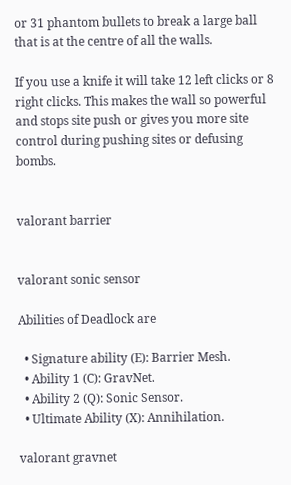or 31 phantom bullets to break a large ball that is at the centre of all the walls.

If you use a knife it will take 12 left clicks or 8 right clicks. This makes the wall so powerful and stops site push or gives you more site control during pushing sites or defusing bombs.


valorant barrier


valorant sonic sensor

Abilities of Deadlock are

  • Signature ability (E): Barrier Mesh.
  • Ability 1 (C): GravNet.
  • Ability 2 (Q): Sonic Sensor.
  • Ultimate Ability (X): Annihilation.

valorant gravnet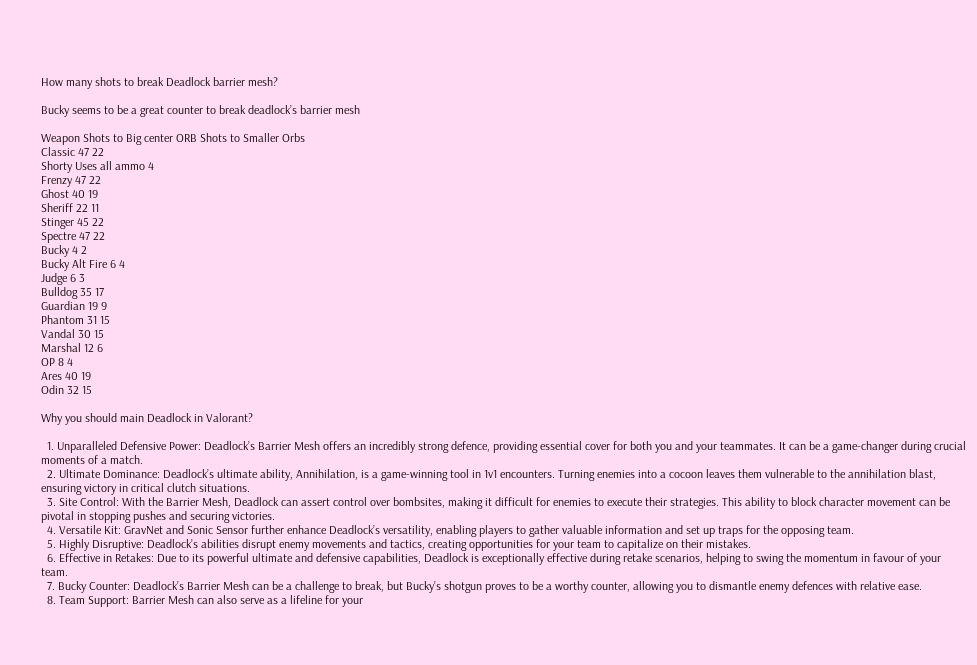How many shots to break Deadlock barrier mesh?

Bucky seems to be a great counter to break deadlock’s barrier mesh

Weapon Shots to Big center ORB Shots to Smaller Orbs
Classic 47 22
Shorty Uses all ammo 4
Frenzy 47 22
Ghost 40 19
Sheriff 22 11
Stinger 45 22
Spectre 47 22
Bucky 4 2
Bucky Alt Fire 6 4
Judge 6 3
Bulldog 35 17
Guardian 19 9
Phantom 31 15
Vandal 30 15
Marshal 12 6
OP 8 4
Ares 40 19
Odin 32 15

Why you should main Deadlock in Valorant?

  1. Unparalleled Defensive Power: Deadlock’s Barrier Mesh offers an incredibly strong defence, providing essential cover for both you and your teammates. It can be a game-changer during crucial moments of a match.
  2. Ultimate Dominance: Deadlock’s ultimate ability, Annihilation, is a game-winning tool in 1v1 encounters. Turning enemies into a cocoon leaves them vulnerable to the annihilation blast, ensuring victory in critical clutch situations.
  3. Site Control: With the Barrier Mesh, Deadlock can assert control over bombsites, making it difficult for enemies to execute their strategies. This ability to block character movement can be pivotal in stopping pushes and securing victories.
  4. Versatile Kit: GravNet and Sonic Sensor further enhance Deadlock’s versatility, enabling players to gather valuable information and set up traps for the opposing team.
  5. Highly Disruptive: Deadlock’s abilities disrupt enemy movements and tactics, creating opportunities for your team to capitalize on their mistakes.
  6. Effective in Retakes: Due to its powerful ultimate and defensive capabilities, Deadlock is exceptionally effective during retake scenarios, helping to swing the momentum in favour of your team.
  7. Bucky Counter: Deadlock’s Barrier Mesh can be a challenge to break, but Bucky’s shotgun proves to be a worthy counter, allowing you to dismantle enemy defences with relative ease.
  8. Team Support: Barrier Mesh can also serve as a lifeline for your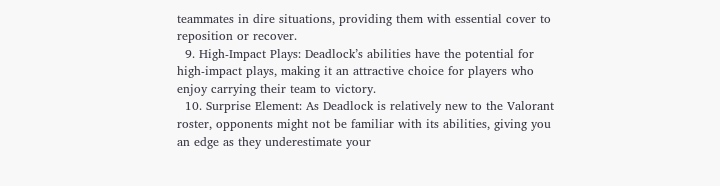teammates in dire situations, providing them with essential cover to reposition or recover.
  9. High-Impact Plays: Deadlock’s abilities have the potential for high-impact plays, making it an attractive choice for players who enjoy carrying their team to victory.
  10. Surprise Element: As Deadlock is relatively new to the Valorant roster, opponents might not be familiar with its abilities, giving you an edge as they underestimate your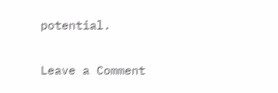potential.

Leave a Comment